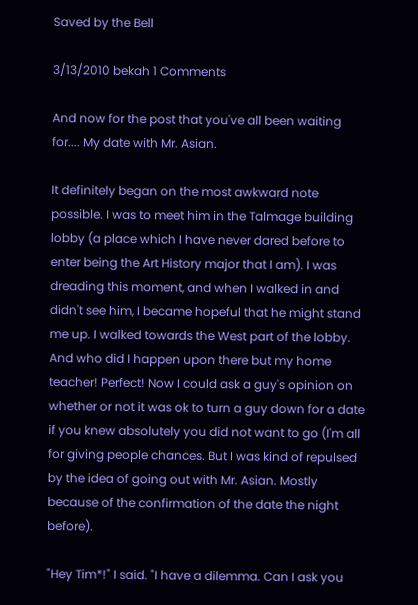Saved by the Bell

3/13/2010 bekah 1 Comments

And now for the post that you've all been waiting for.... My date with Mr. Asian.

It definitely began on the most awkward note possible. I was to meet him in the Talmage building lobby (a place which I have never dared before to enter being the Art History major that I am). I was dreading this moment, and when I walked in and didn't see him, I became hopeful that he might stand me up. I walked towards the West part of the lobby. And who did I happen upon there but my home teacher! Perfect! Now I could ask a guy's opinion on whether or not it was ok to turn a guy down for a date if you knew absolutely you did not want to go (I'm all for giving people chances. But I was kind of repulsed by the idea of going out with Mr. Asian. Mostly because of the confirmation of the date the night before).

"Hey Tim*!" I said. "I have a dilemma. Can I ask you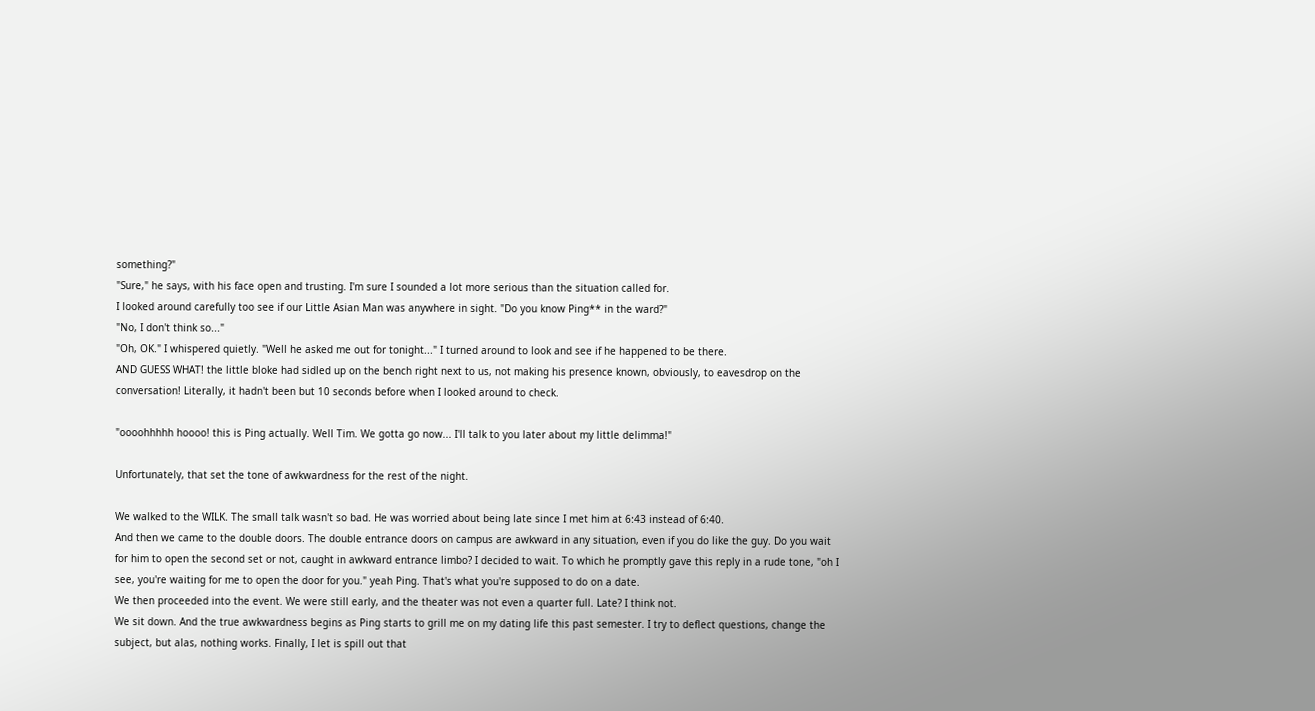something?"
"Sure," he says, with his face open and trusting. I'm sure I sounded a lot more serious than the situation called for.
I looked around carefully too see if our Little Asian Man was anywhere in sight. "Do you know Ping** in the ward?"
"No, I don't think so..."
"Oh, OK." I whispered quietly. "Well he asked me out for tonight..." I turned around to look and see if he happened to be there.
AND GUESS WHAT! the little bloke had sidled up on the bench right next to us, not making his presence known, obviously, to eavesdrop on the conversation! Literally, it hadn't been but 10 seconds before when I looked around to check.

"oooohhhhh hoooo! this is Ping actually. Well Tim. We gotta go now... I'll talk to you later about my little delimma!"

Unfortunately, that set the tone of awkwardness for the rest of the night.

We walked to the WILK. The small talk wasn't so bad. He was worried about being late since I met him at 6:43 instead of 6:40.
And then we came to the double doors. The double entrance doors on campus are awkward in any situation, even if you do like the guy. Do you wait for him to open the second set or not, caught in awkward entrance limbo? I decided to wait. To which he promptly gave this reply in a rude tone, "oh I see, you're waiting for me to open the door for you." yeah Ping. That's what you're supposed to do on a date.
We then proceeded into the event. We were still early, and the theater was not even a quarter full. Late? I think not.
We sit down. And the true awkwardness begins as Ping starts to grill me on my dating life this past semester. I try to deflect questions, change the subject, but alas, nothing works. Finally, I let is spill out that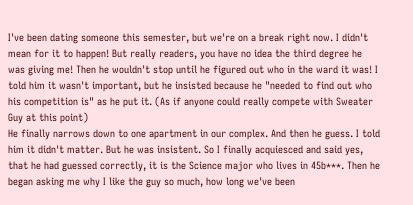I've been dating someone this semester, but we're on a break right now. I didn't mean for it to happen! But really readers, you have no idea the third degree he was giving me! Then he wouldn't stop until he figured out who in the ward it was! I told him it wasn't important, but he insisted because he "needed to find out who his competition is" as he put it. (As if anyone could really compete with Sweater Guy at this point)
He finally narrows down to one apartment in our complex. And then he guess. I told him it didn't matter. But he was insistent. So I finally acquiesced and said yes, that he had guessed correctly, it is the Science major who lives in 45b***. Then he began asking me why I like the guy so much, how long we've been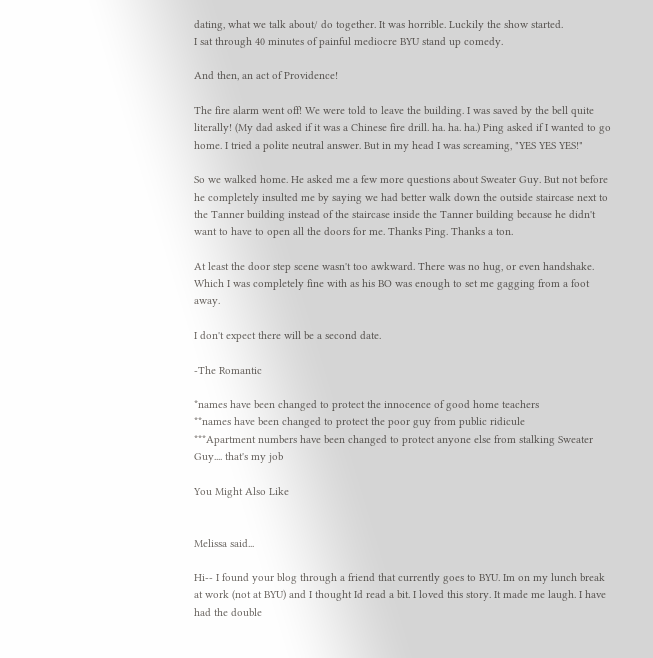dating, what we talk about/ do together. It was horrible. Luckily the show started.
I sat through 40 minutes of painful mediocre BYU stand up comedy.

And then, an act of Providence!

The fire alarm went off! We were told to leave the building. I was saved by the bell quite literally! (My dad asked if it was a Chinese fire drill. ha. ha. ha.) Ping asked if I wanted to go home. I tried a polite neutral answer. But in my head I was screaming, "YES YES YES!"

So we walked home. He asked me a few more questions about Sweater Guy. But not before he completely insulted me by saying we had better walk down the outside staircase next to the Tanner building instead of the staircase inside the Tanner building because he didn't want to have to open all the doors for me. Thanks Ping. Thanks a ton.

At least the door step scene wasn't too awkward. There was no hug, or even handshake. Which I was completely fine with as his BO was enough to set me gagging from a foot away.

I don't expect there will be a second date.

-The Romantic

*names have been changed to protect the innocence of good home teachers
**names have been changed to protect the poor guy from public ridicule
***Apartment numbers have been changed to protect anyone else from stalking Sweater Guy.... that's my job

You Might Also Like


Melissa said...

Hi-- I found your blog through a friend that currently goes to BYU. Im on my lunch break at work (not at BYU) and I thought Id read a bit. I loved this story. It made me laugh. I have had the double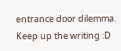entrance door dilemma. Keep up the writing :D